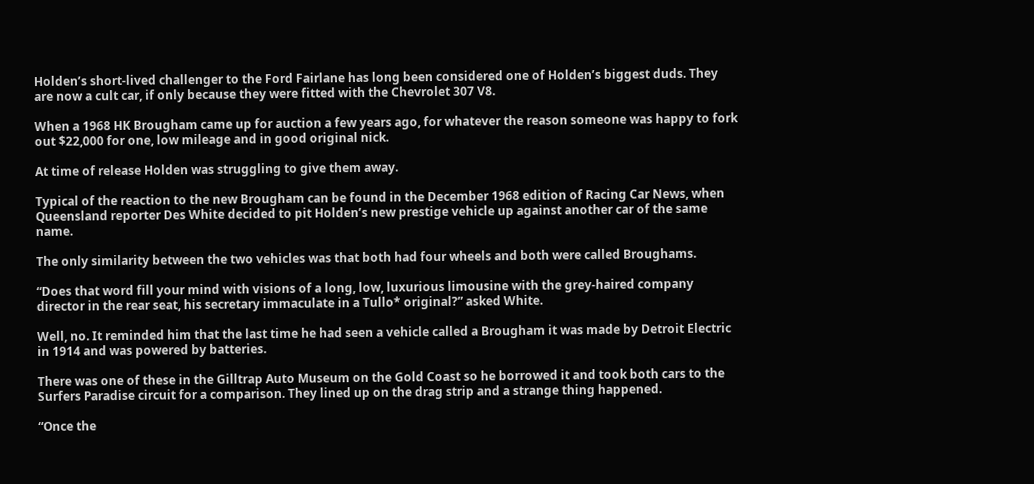Holden’s short-lived challenger to the Ford Fairlane has long been considered one of Holden’s biggest duds. They are now a cult car, if only because they were fitted with the Chevrolet 307 V8.

When a 1968 HK Brougham came up for auction a few years ago, for whatever the reason someone was happy to fork out $22,000 for one, low mileage and in good original nick.

At time of release Holden was struggling to give them away.

Typical of the reaction to the new Brougham can be found in the December 1968 edition of Racing Car News, when Queensland reporter Des White decided to pit Holden’s new prestige vehicle up against another car of the same name.

The only similarity between the two vehicles was that both had four wheels and both were called Broughams.

“Does that word fill your mind with visions of a long, low, luxurious limousine with the grey-haired company director in the rear seat, his secretary immaculate in a Tullo* original?” asked White.

Well, no. It reminded him that the last time he had seen a vehicle called a Brougham it was made by Detroit Electric in 1914 and was powered by batteries.

There was one of these in the Gilltrap Auto Museum on the Gold Coast so he borrowed it and took both cars to the Surfers Paradise circuit for a comparison. They lined up on the drag strip and a strange thing happened.

“Once the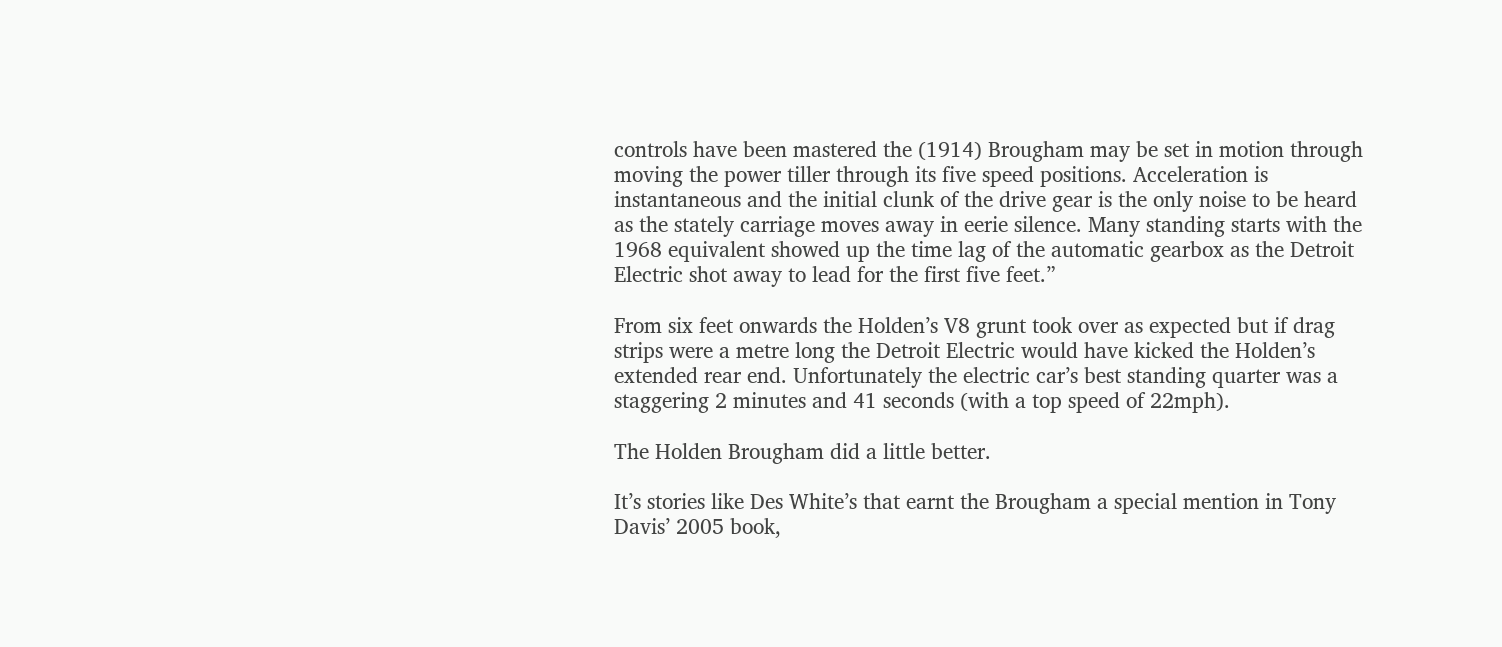controls have been mastered the (1914) Brougham may be set in motion through moving the power tiller through its five speed positions. Acceleration is instantaneous and the initial clunk of the drive gear is the only noise to be heard as the stately carriage moves away in eerie silence. Many standing starts with the 1968 equivalent showed up the time lag of the automatic gearbox as the Detroit Electric shot away to lead for the first five feet.”

From six feet onwards the Holden’s V8 grunt took over as expected but if drag strips were a metre long the Detroit Electric would have kicked the Holden’s extended rear end. Unfortunately the electric car’s best standing quarter was a staggering 2 minutes and 41 seconds (with a top speed of 22mph).

The Holden Brougham did a little better.

It’s stories like Des White’s that earnt the Brougham a special mention in Tony Davis’ 2005 book,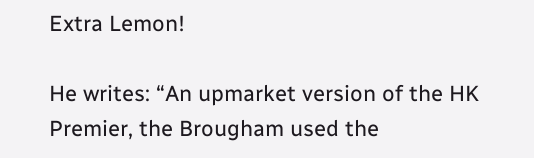Extra Lemon!

He writes: “An upmarket version of the HK Premier, the Brougham used the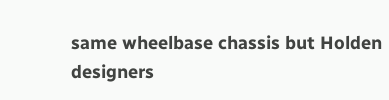same wheelbase chassis but Holden designers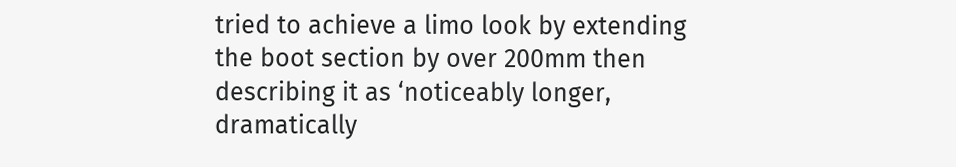tried to achieve a limo look by extending the boot section by over 200mm then describing it as ‘noticeably longer, dramatically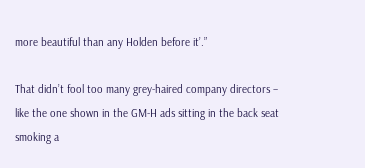more beautiful than any Holden before it’.”

That didn’t fool too many grey-haired company directors – like the one shown in the GM-H ads sitting in the back seat smoking a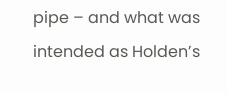pipe – and what was intended as Holden’s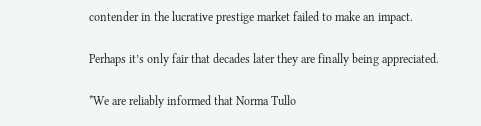contender in the lucrative prestige market failed to make an impact.

Perhaps it’s only fair that decades later they are finally being appreciated.

*We are reliably informed that Norma Tullo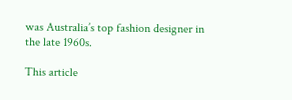was Australia’s top fashion designer in the late 1960s.

This article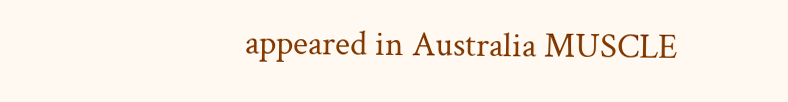appeared in Australia MUSCLE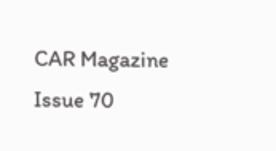CAR Magazine Issue 70